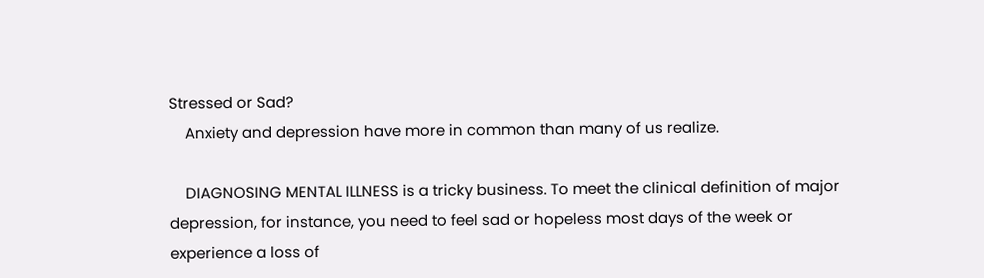Stressed or Sad?
    Anxiety and depression have more in common than many of us realize.

    DIAGNOSING MENTAL ILLNESS is a tricky business. To meet the clinical definition of major depression, for instance, you need to feel sad or hopeless most days of the week or experience a loss of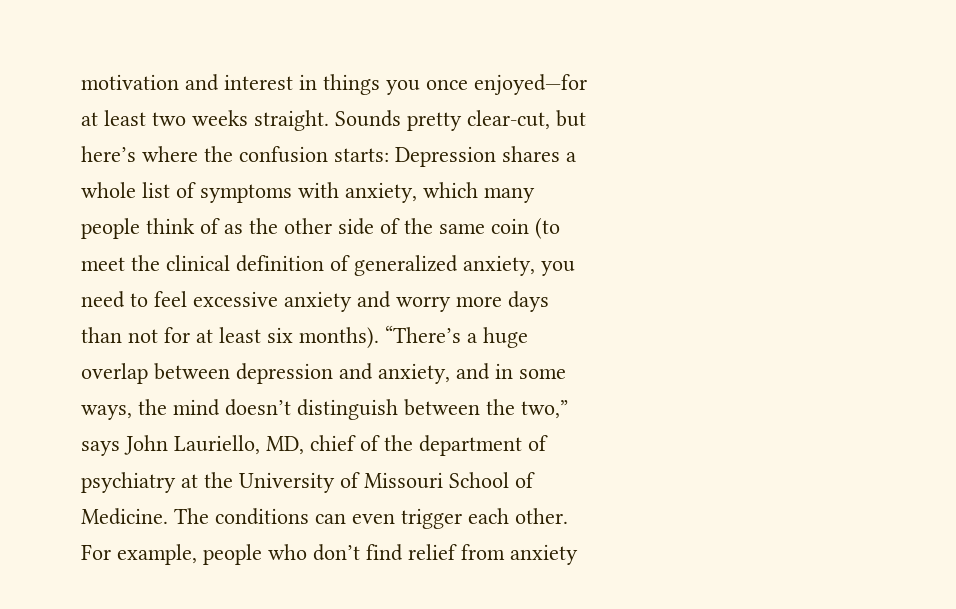motivation and interest in things you once enjoyed—for at least two weeks straight. Sounds pretty clear-cut, but here’s where the confusion starts: Depression shares a whole list of symptoms with anxiety, which many people think of as the other side of the same coin (to meet the clinical definition of generalized anxiety, you need to feel excessive anxiety and worry more days than not for at least six months). “There’s a huge overlap between depression and anxiety, and in some ways, the mind doesn’t distinguish between the two,” says John Lauriello, MD, chief of the department of psychiatry at the University of Missouri School of Medicine. The conditions can even trigger each other. For example, people who don’t find relief from anxiety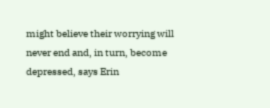might believe their worrying will never end and, in turn, become depressed, says Erin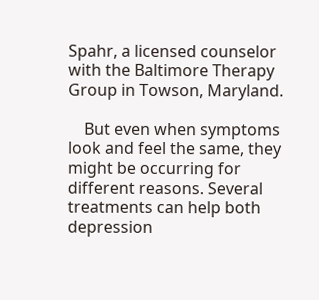Spahr, a licensed counselor with the Baltimore Therapy Group in Towson, Maryland.

    But even when symptoms look and feel the same, they might be occurring for different reasons. Several treatments can help both depression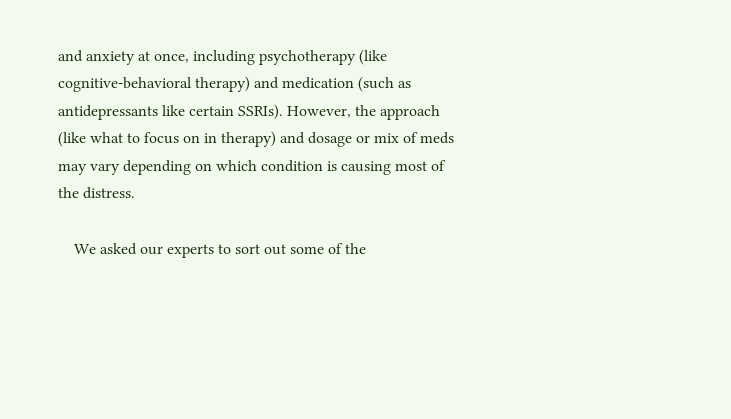and anxiety at once, including psychotherapy (like cognitive-behavioral therapy) and medication (such as antidepressants like certain SSRIs). However, the approach (like what to focus on in therapy) and dosage or mix of meds may vary depending on which condition is causing most of the distress.

    We asked our experts to sort out some of the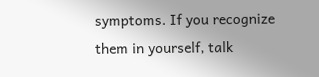symptoms. If you recognize them in yourself, talk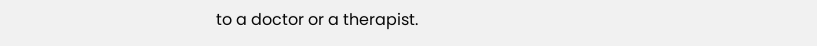to a doctor or a therapist.